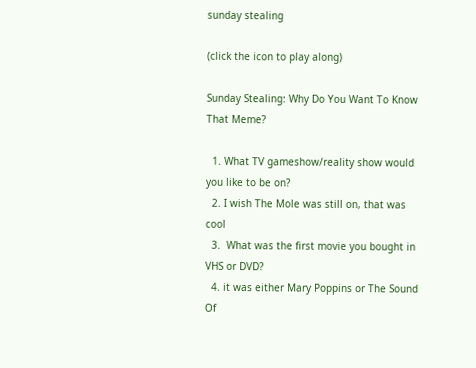sunday stealing

(click the icon to play along)

Sunday Stealing: Why Do You Want To Know That Meme?

  1. What TV gameshow/reality show would you like to be on?
  2. I wish The Mole was still on, that was cool
  3.  What was the first movie you bought in VHS or DVD?
  4. it was either Mary Poppins or The Sound Of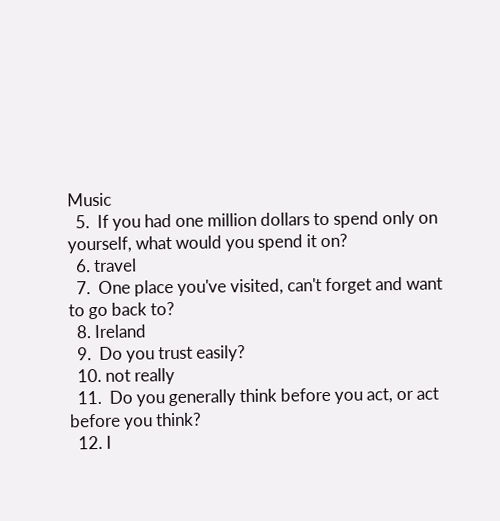Music
  5.  If you had one million dollars to spend only on yourself, what would you spend it on?
  6. travel
  7.  One place you've visited, can't forget and want to go back to?
  8. Ireland
  9.  Do you trust easily?
  10. not really
  11.  Do you generally think before you act, or act before you think?
  12. I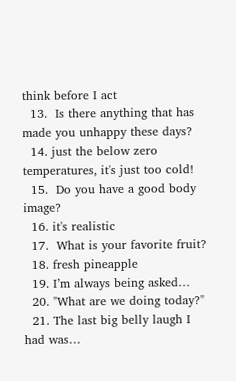think before I act
  13.  Is there anything that has made you unhappy these days?
  14. just the below zero temperatures, it's just too cold!
  15.  Do you have a good body image?
  16. it's realistic
  17.  What is your favorite fruit?
  18. fresh pineapple
  19. I’m always being asked…
  20. "What are we doing today?"
  21. The last big belly laugh I had was…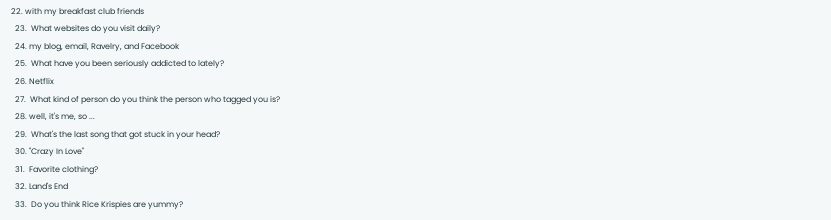22. with my breakfast club friends
  23.  What websites do you visit daily?
  24. my blog, email, Ravelry, and Facebook
  25.  What have you been seriously addicted to lately?
  26. Netflix
  27.  What kind of person do you think the person who tagged you is?
  28. well, it's me, so ...
  29.  What's the last song that got stuck in your head?
  30. "Crazy In Love"
  31.  Favorite clothing?
  32. Land's End
  33.  Do you think Rice Krispies are yummy?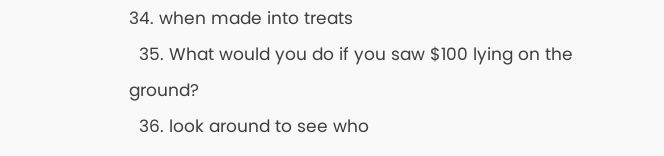34. when made into treats
  35. What would you do if you saw $100 lying on the ground?
  36. look around to see who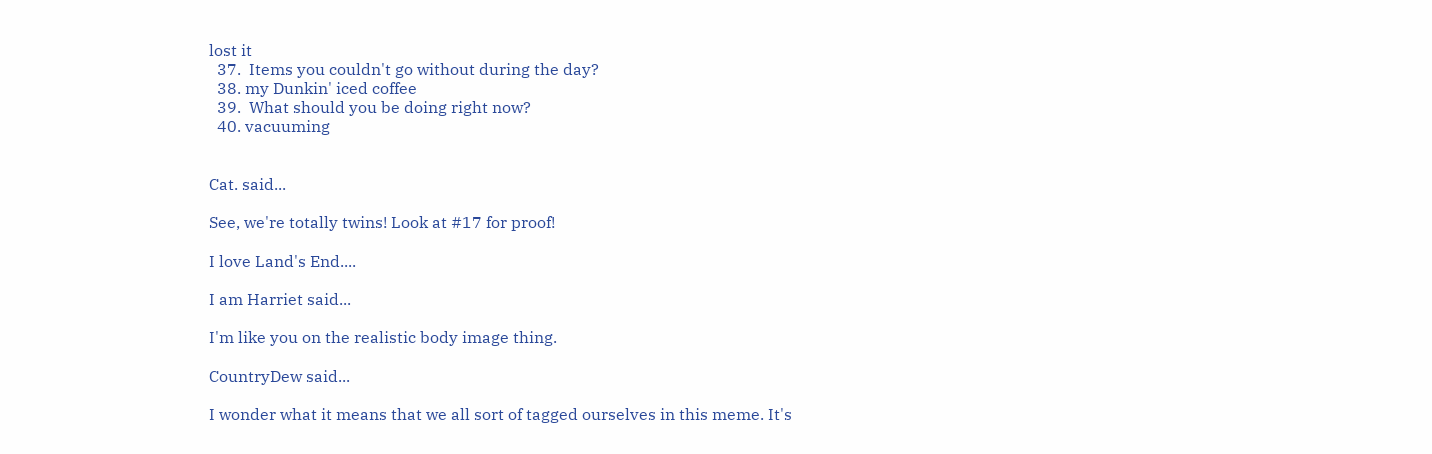lost it
  37.  Items you couldn't go without during the day?
  38. my Dunkin' iced coffee
  39.  What should you be doing right now?
  40. vacuuming


Cat. said...

See, we're totally twins! Look at #17 for proof!

I love Land's End....

I am Harriet said...

I'm like you on the realistic body image thing.

CountryDew said...

I wonder what it means that we all sort of tagged ourselves in this meme. It's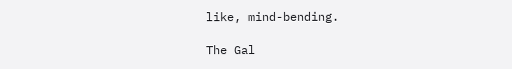like, mind-bending.

The Gal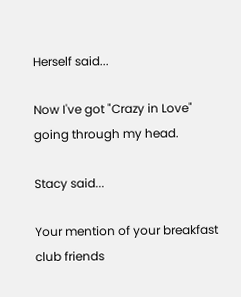Herself said...

Now I've got "Crazy in Love" going through my head.

Stacy said...

Your mention of your breakfast club friends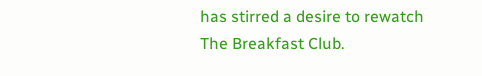has stirred a desire to rewatch The Breakfast Club.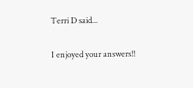Terri D said...

I enjoyed your answers!!